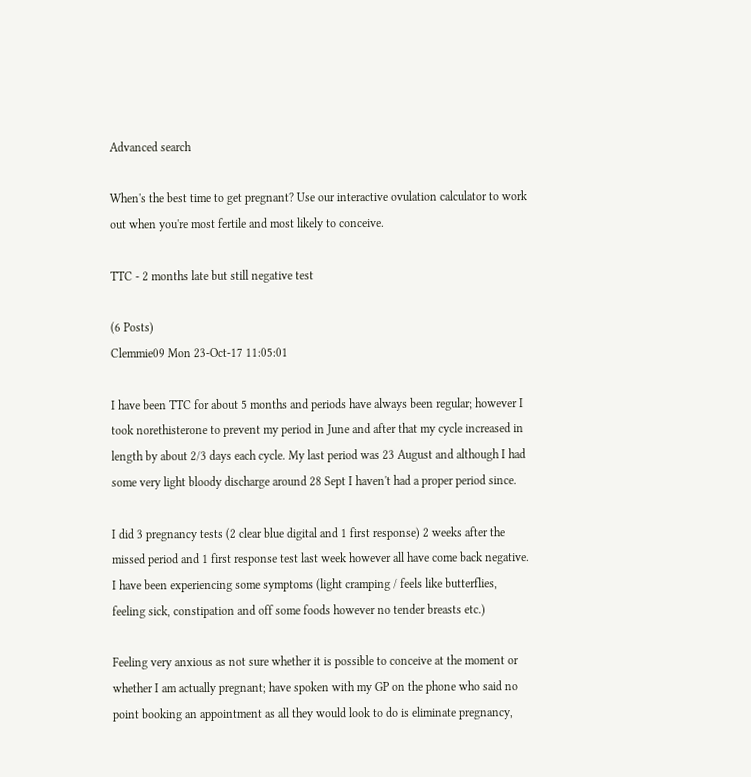Advanced search

When's the best time to get pregnant? Use our interactive ovulation calculator to work out when you're most fertile and most likely to conceive.

TTC - 2 months late but still negative test

(6 Posts)
Clemmie09 Mon 23-Oct-17 11:05:01

I have been TTC for about 5 months and periods have always been regular; however I took norethisterone to prevent my period in June and after that my cycle increased in length by about 2/3 days each cycle. My last period was 23 August and although I had some very light bloody discharge around 28 Sept I haven't had a proper period since.

I did 3 pregnancy tests (2 clear blue digital and 1 first response) 2 weeks after the missed period and 1 first response test last week however all have come back negative. I have been experiencing some symptoms (light cramping / feels like butterflies, feeling sick, constipation and off some foods however no tender breasts etc.)

Feeling very anxious as not sure whether it is possible to conceive at the moment or whether I am actually pregnant; have spoken with my GP on the phone who said no point booking an appointment as all they would look to do is eliminate pregnancy,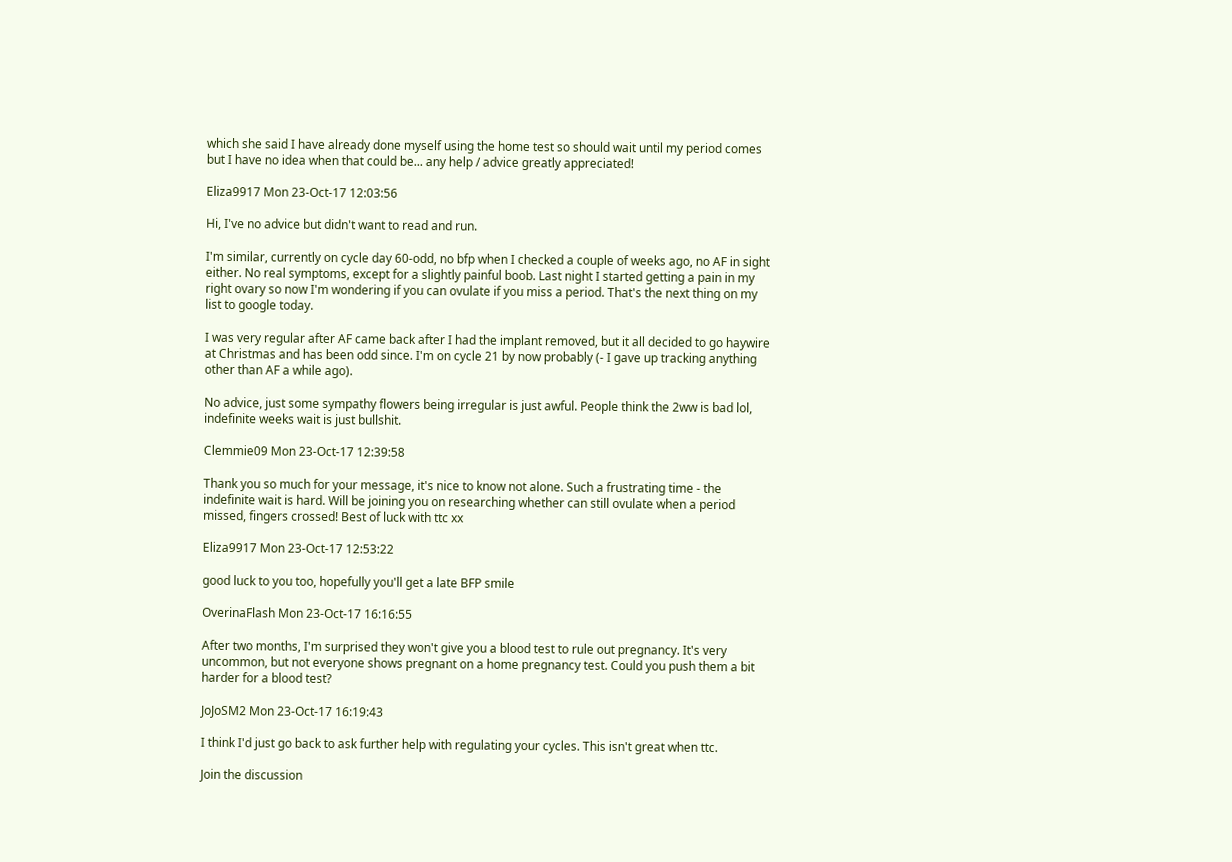which she said I have already done myself using the home test so should wait until my period comes but I have no idea when that could be... any help / advice greatly appreciated!

Eliza9917 Mon 23-Oct-17 12:03:56

Hi, I've no advice but didn't want to read and run.

I'm similar, currently on cycle day 60-odd, no bfp when I checked a couple of weeks ago, no AF in sight either. No real symptoms, except for a slightly painful boob. Last night I started getting a pain in my right ovary so now I'm wondering if you can ovulate if you miss a period. That's the next thing on my list to google today.

I was very regular after AF came back after I had the implant removed, but it all decided to go haywire at Christmas and has been odd since. I'm on cycle 21 by now probably (- I gave up tracking anything other than AF a while ago).

No advice, just some sympathy flowers being irregular is just awful. People think the 2ww is bad lol, indefinite weeks wait is just bullshit.

Clemmie09 Mon 23-Oct-17 12:39:58

Thank you so much for your message, it's nice to know not alone. Such a frustrating time - the indefinite wait is hard. Will be joining you on researching whether can still ovulate when a period missed, fingers crossed! Best of luck with ttc xx

Eliza9917 Mon 23-Oct-17 12:53:22

good luck to you too, hopefully you'll get a late BFP smile

OverinaFlash Mon 23-Oct-17 16:16:55

After two months, I'm surprised they won't give you a blood test to rule out pregnancy. It's very uncommon, but not everyone shows pregnant on a home pregnancy test. Could you push them a bit harder for a blood test?

JoJoSM2 Mon 23-Oct-17 16:19:43

I think I'd just go back to ask further help with regulating your cycles. This isn't great when ttc.

Join the discussion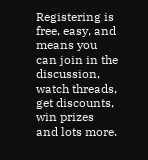Registering is free, easy, and means you can join in the discussion, watch threads, get discounts, win prizes and lots more.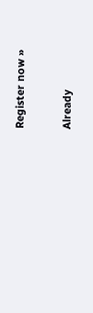Register now »

Already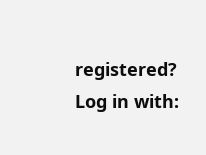registered? Log in with: